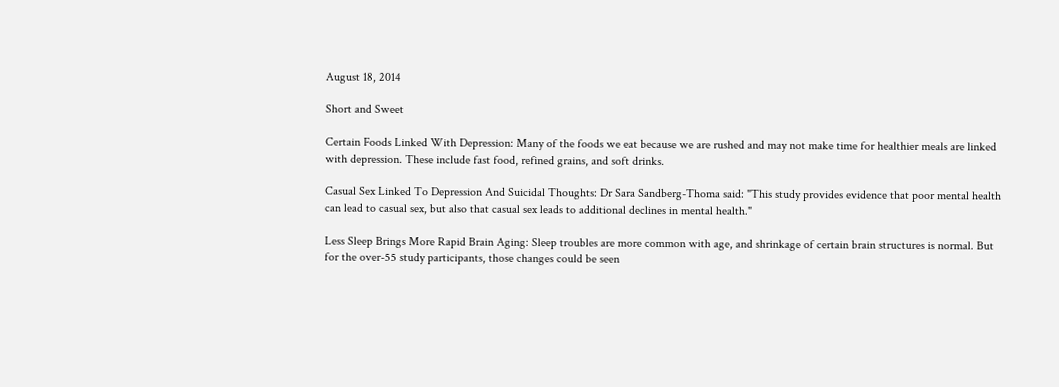August 18, 2014

Short and Sweet

Certain Foods Linked With Depression: Many of the foods we eat because we are rushed and may not make time for healthier meals are linked with depression. These include fast food, refined grains, and soft drinks.

Casual Sex Linked To Depression And Suicidal Thoughts: Dr Sara Sandberg-Thoma said: "This study provides evidence that poor mental health can lead to casual sex, but also that casual sex leads to additional declines in mental health."

Less Sleep Brings More Rapid Brain Aging: Sleep troubles are more common with age, and shrinkage of certain brain structures is normal. But for the over-55 study participants, those changes could be seen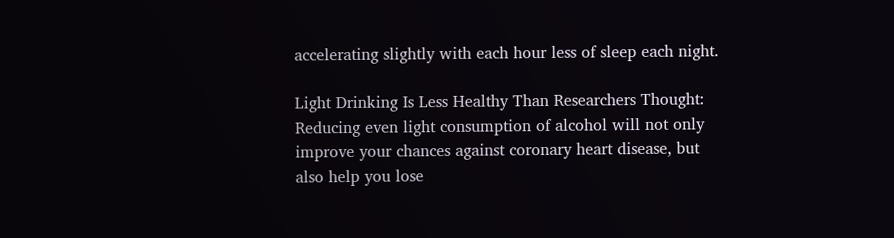accelerating slightly with each hour less of sleep each night.

Light Drinking Is Less Healthy Than Researchers Thought: Reducing even light consumption of alcohol will not only improve your chances against coronary heart disease, but also help you lose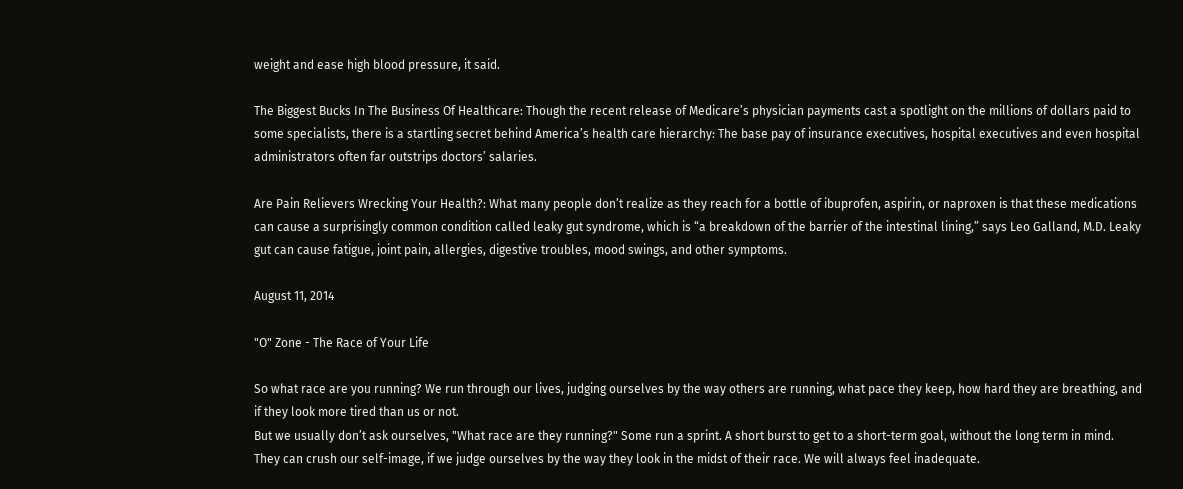weight and ease high blood pressure, it said.

The Biggest Bucks In The Business Of Healthcare: Though the recent release of Medicare’s physician payments cast a spotlight on the millions of dollars paid to some specialists, there is a startling secret behind America’s health care hierarchy: The base pay of insurance executives, hospital executives and even hospital administrators often far outstrips doctors’ salaries.

Are Pain Relievers Wrecking Your Health?: What many people don’t realize as they reach for a bottle of ibuprofen, aspirin, or naproxen is that these medications can cause a surprisingly common condition called leaky gut syndrome, which is “a breakdown of the barrier of the intestinal lining,” says Leo Galland, M.D. Leaky gut can cause fatigue, joint pain, allergies, digestive troubles, mood swings, and other symptoms.

August 11, 2014

"O" Zone - The Race of Your Life

So what race are you running? We run through our lives, judging ourselves by the way others are running, what pace they keep, how hard they are breathing, and if they look more tired than us or not.
But we usually don’t ask ourselves, "What race are they running?" Some run a sprint. A short burst to get to a short-term goal, without the long term in mind. They can crush our self-image, if we judge ourselves by the way they look in the midst of their race. We will always feel inadequate.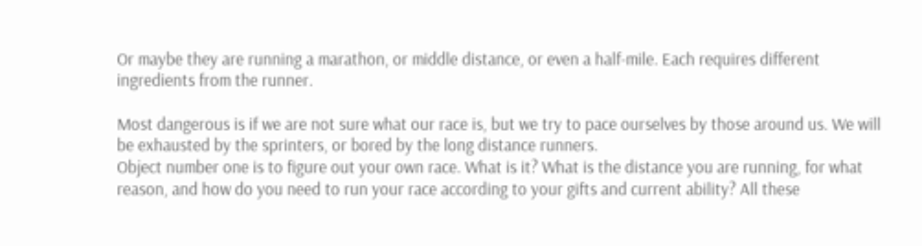Or maybe they are running a marathon, or middle distance, or even a half-mile. Each requires different ingredients from the runner.

Most dangerous is if we are not sure what our race is, but we try to pace ourselves by those around us. We will be exhausted by the sprinters, or bored by the long distance runners.
Object number one is to figure out your own race. What is it? What is the distance you are running, for what reason, and how do you need to run your race according to your gifts and current ability? All these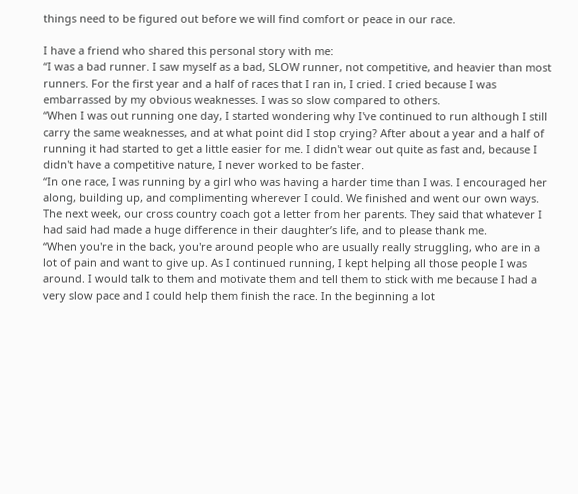things need to be figured out before we will find comfort or peace in our race.

I have a friend who shared this personal story with me:
“I was a bad runner. I saw myself as a bad, SLOW runner, not competitive, and heavier than most runners. For the first year and a half of races that I ran in, I cried. I cried because I was embarrassed by my obvious weaknesses. I was so slow compared to others.
“When I was out running one day, I started wondering why I've continued to run although I still carry the same weaknesses, and at what point did I stop crying? After about a year and a half of running it had started to get a little easier for me. I didn't wear out quite as fast and, because I didn't have a competitive nature, I never worked to be faster.
“In one race, I was running by a girl who was having a harder time than I was. I encouraged her along, building up, and complimenting wherever I could. We finished and went our own ways. The next week, our cross country coach got a letter from her parents. They said that whatever I had said had made a huge difference in their daughter’s life, and to please thank me.
“When you're in the back, you're around people who are usually really struggling, who are in a lot of pain and want to give up. As I continued running, I kept helping all those people I was around. I would talk to them and motivate them and tell them to stick with me because I had a very slow pace and I could help them finish the race. In the beginning a lot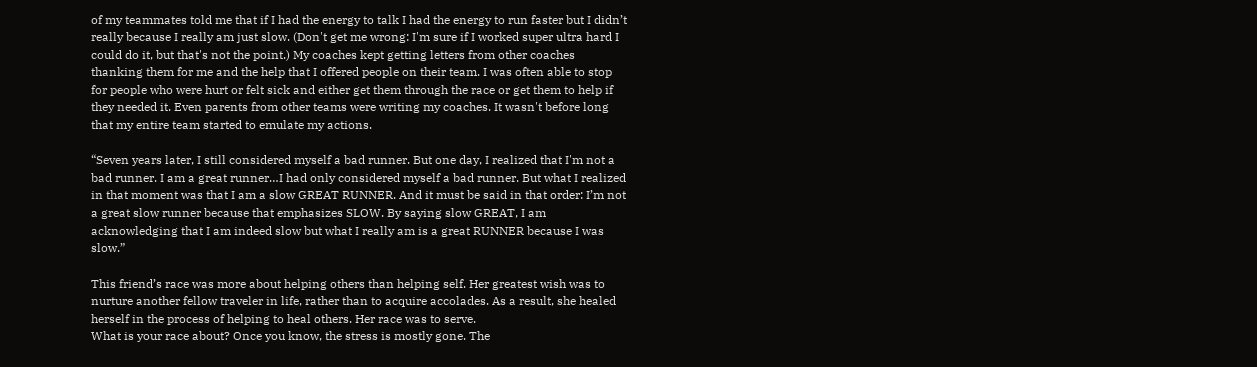of my teammates told me that if I had the energy to talk I had the energy to run faster but I didn’t really because I really am just slow. (Don't get me wrong: I'm sure if I worked super ultra hard I could do it, but that's not the point.) My coaches kept getting letters from other coaches thanking them for me and the help that I offered people on their team. I was often able to stop for people who were hurt or felt sick and either get them through the race or get them to help if they needed it. Even parents from other teams were writing my coaches. It wasn't before long that my entire team started to emulate my actions.

“Seven years later, I still considered myself a bad runner. But one day, I realized that I'm not a bad runner. I am a great runner…I had only considered myself a bad runner. But what I realized in that moment was that I am a slow GREAT RUNNER. And it must be said in that order: I’m not a great slow runner because that emphasizes SLOW. By saying slow GREAT, I am acknowledging that I am indeed slow but what I really am is a great RUNNER because I was slow.”

This friend’s race was more about helping others than helping self. Her greatest wish was to nurture another fellow traveler in life, rather than to acquire accolades. As a result, she healed herself in the process of helping to heal others. Her race was to serve.
What is your race about? Once you know, the stress is mostly gone. The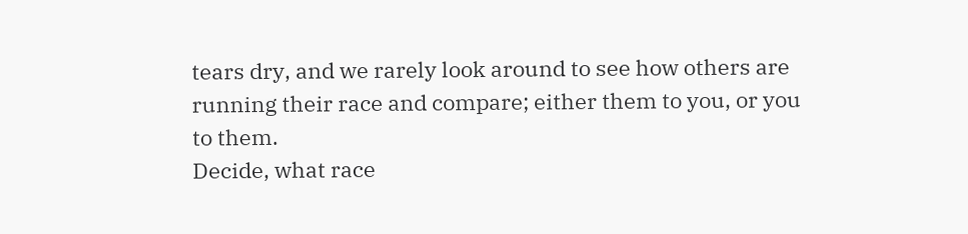tears dry, and we rarely look around to see how others are running their race and compare; either them to you, or you to them.
Decide, what race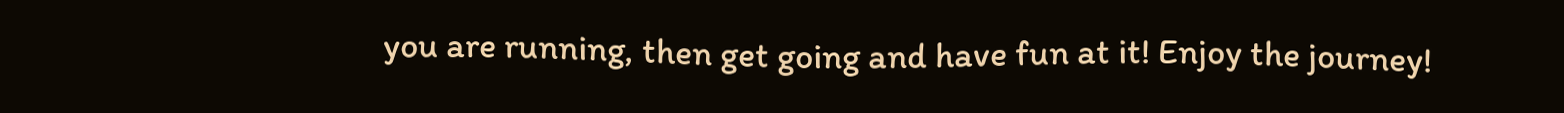you are running, then get going and have fun at it! Enjoy the journey!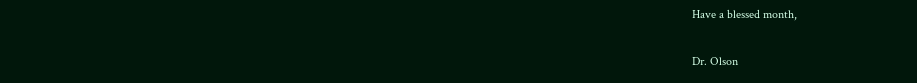Have a blessed month,

Dr. Olson